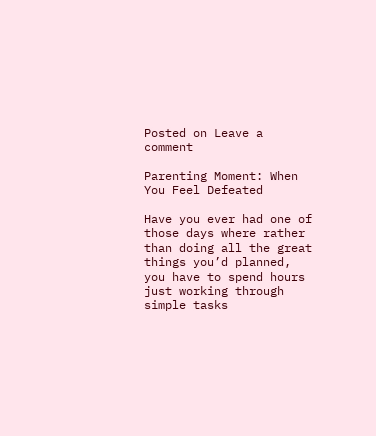Posted on Leave a comment

Parenting Moment: When You Feel Defeated

Have you ever had one of those days where rather than doing all the great things you’d planned, you have to spend hours just working through simple tasks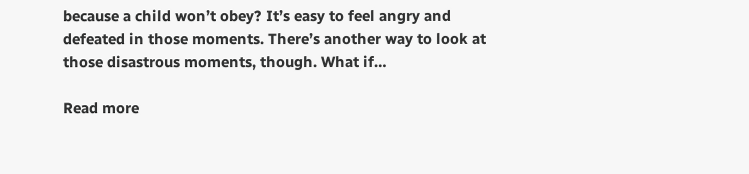because a child won’t obey? It’s easy to feel angry and defeated in those moments. There’s another way to look at those disastrous moments, though. What if…

Read more